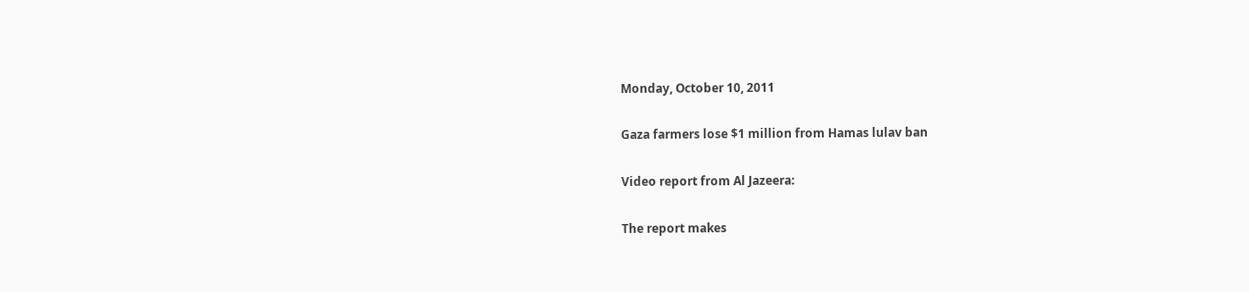Monday, October 10, 2011

Gaza farmers lose $1 million from Hamas lulav ban

Video report from Al Jazeera:

The report makes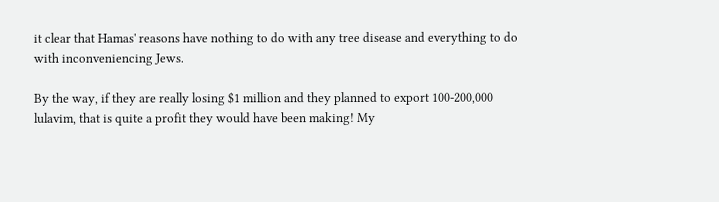it clear that Hamas' reasons have nothing to do with any tree disease and everything to do with inconveniencing Jews.

By the way, if they are really losing $1 million and they planned to export 100-200,000 lulavim, that is quite a profit they would have been making! My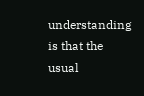understanding is that the usual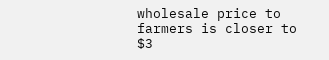wholesale price to farmers is closer to $3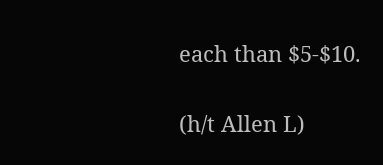each than $5-$10.

(h/t Allen L)